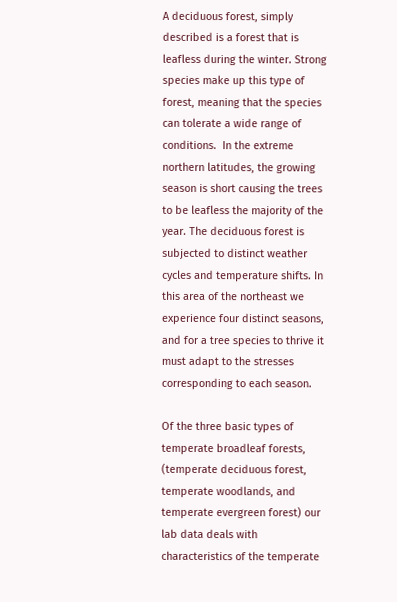A deciduous forest, simply described is a forest that is leafless during the winter. Strong species make up this type of forest, meaning that the species can tolerate a wide range of conditions.  In the extreme northern latitudes, the growing season is short causing the trees to be leafless the majority of the year. The deciduous forest is subjected to distinct weather cycles and temperature shifts. In this area of the northeast we experience four distinct seasons, and for a tree species to thrive it must adapt to the stresses corresponding to each season.

Of the three basic types of temperate broadleaf forests, (temperate deciduous forest, temperate woodlands, and temperate evergreen forest) our lab data deals with characteristics of the temperate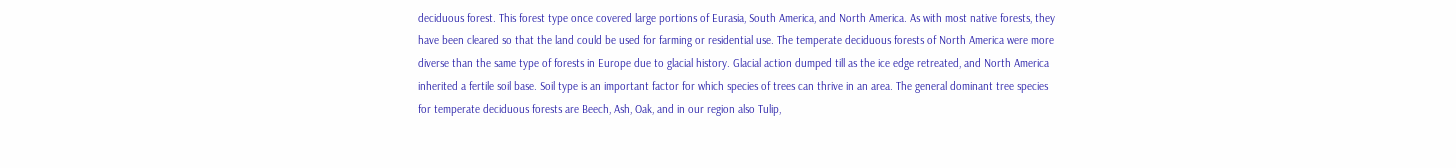deciduous forest. This forest type once covered large portions of Eurasia, South America, and North America. As with most native forests, they have been cleared so that the land could be used for farming or residential use. The temperate deciduous forests of North America were more diverse than the same type of forests in Europe due to glacial history. Glacial action dumped till as the ice edge retreated, and North America inherited a fertile soil base. Soil type is an important factor for which species of trees can thrive in an area. The general dominant tree species for temperate deciduous forests are Beech, Ash, Oak, and in our region also Tulip,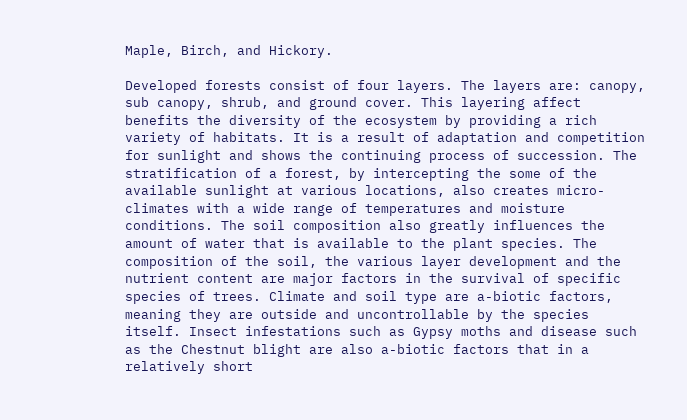Maple, Birch, and Hickory.

Developed forests consist of four layers. The layers are: canopy, sub canopy, shrub, and ground cover. This layering affect benefits the diversity of the ecosystem by providing a rich variety of habitats. It is a result of adaptation and competition for sunlight and shows the continuing process of succession. The stratification of a forest, by intercepting the some of the available sunlight at various locations, also creates micro-climates with a wide range of temperatures and moisture conditions. The soil composition also greatly influences the amount of water that is available to the plant species. The composition of the soil, the various layer development and the nutrient content are major factors in the survival of specific species of trees. Climate and soil type are a-biotic factors, meaning they are outside and uncontrollable by the species itself. Insect infestations such as Gypsy moths and disease such as the Chestnut blight are also a-biotic factors that in a relatively short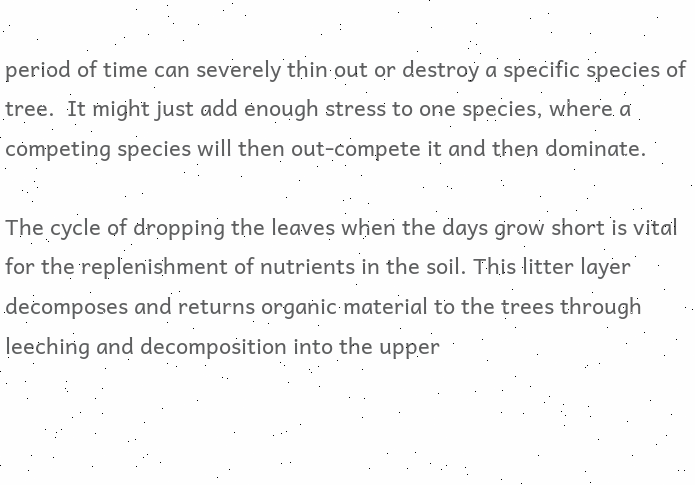period of time can severely thin out or destroy a specific species of tree.  It might just add enough stress to one species, where a competing species will then out-compete it and then dominate.

The cycle of dropping the leaves when the days grow short is vital for the replenishment of nutrients in the soil. This litter layer decomposes and returns organic material to the trees through leeching and decomposition into the upper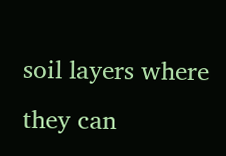soil layers where they can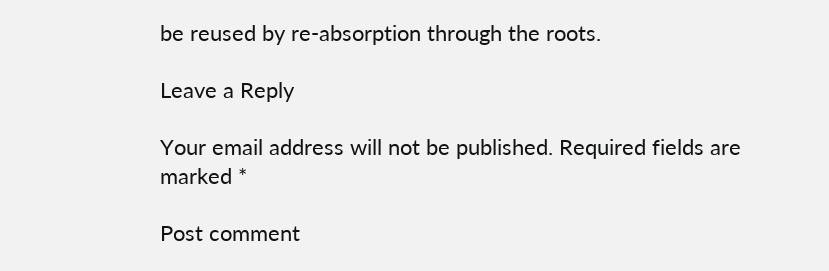be reused by re-absorption through the roots.

Leave a Reply

Your email address will not be published. Required fields are marked *

Post comment